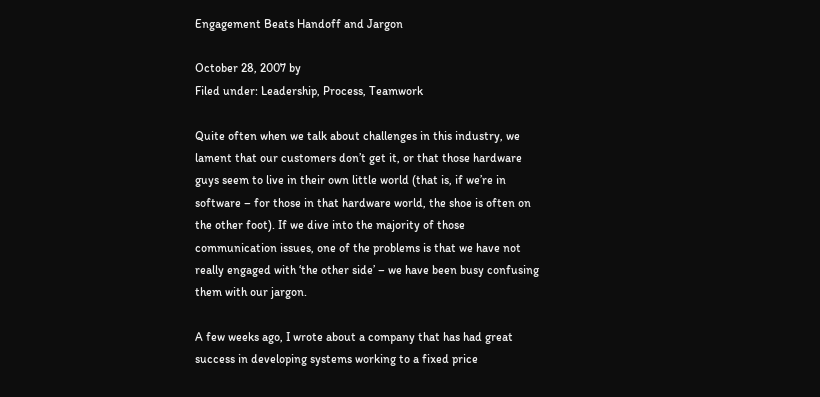Engagement Beats Handoff and Jargon

October 28, 2007 by
Filed under: Leadership, Process, Teamwork

Quite often when we talk about challenges in this industry, we lament that our customers don’t get it, or that those hardware guys seem to live in their own little world (that is, if we’re in software – for those in that hardware world, the shoe is often on the other foot). If we dive into the majority of those communication issues, one of the problems is that we have not really engaged with ‘the other side’ – we have been busy confusing them with our jargon.

A few weeks ago, I wrote about a company that has had great success in developing systems working to a fixed price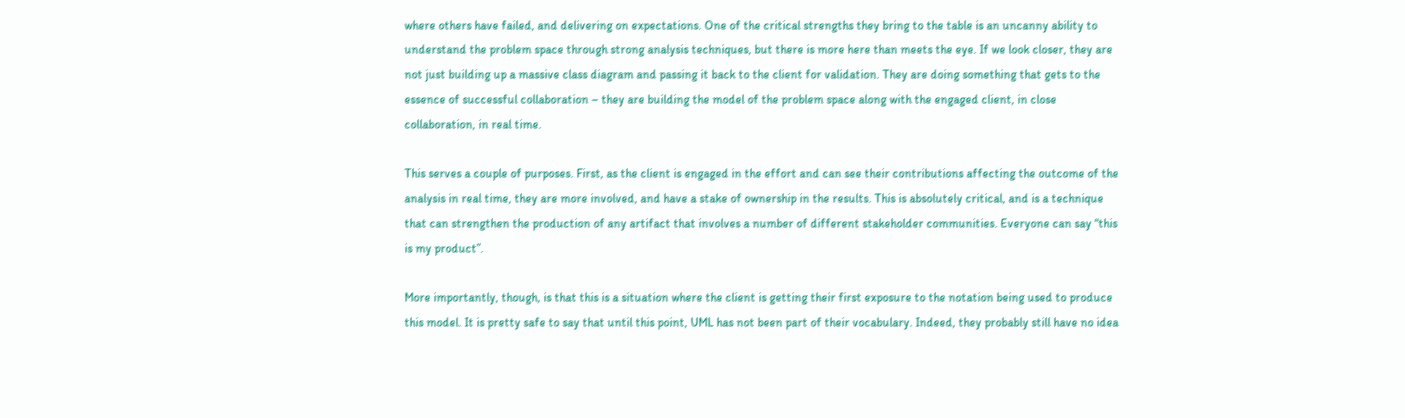where others have failed, and delivering on expectations. One of the critical strengths they bring to the table is an uncanny ability to understand the problem space through strong analysis techniques, but there is more here than meets the eye. If we look closer, they are not just building up a massive class diagram and passing it back to the client for validation. They are doing something that gets to the essence of successful collaboration – they are building the model of the problem space along with the engaged client, in close collaboration, in real time.

This serves a couple of purposes. First, as the client is engaged in the effort and can see their contributions affecting the outcome of the analysis in real time, they are more involved, and have a stake of ownership in the results. This is absolutely critical, and is a technique that can strengthen the production of any artifact that involves a number of different stakeholder communities. Everyone can say “this is my product”.

More importantly, though, is that this is a situation where the client is getting their first exposure to the notation being used to produce this model. It is pretty safe to say that until this point, UML has not been part of their vocabulary. Indeed, they probably still have no idea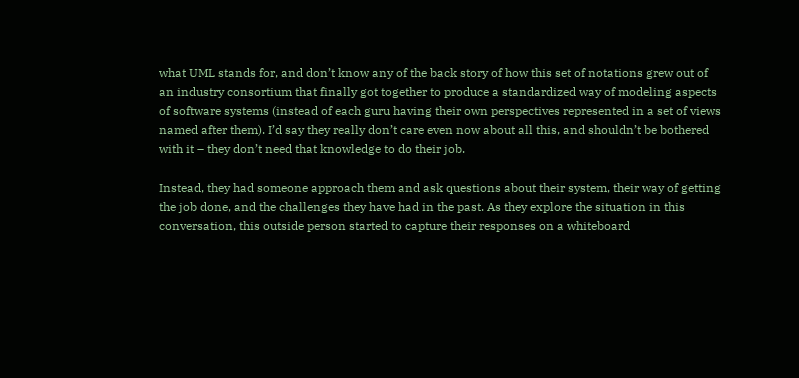what UML stands for, and don’t know any of the back story of how this set of notations grew out of an industry consortium that finally got together to produce a standardized way of modeling aspects of software systems (instead of each guru having their own perspectives represented in a set of views named after them). I’d say they really don’t care even now about all this, and shouldn’t be bothered with it – they don’t need that knowledge to do their job.

Instead, they had someone approach them and ask questions about their system, their way of getting the job done, and the challenges they have had in the past. As they explore the situation in this conversation, this outside person started to capture their responses on a whiteboard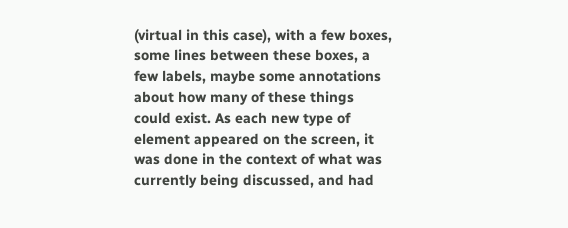(virtual in this case), with a few boxes, some lines between these boxes, a few labels, maybe some annotations about how many of these things could exist. As each new type of element appeared on the screen, it was done in the context of what was currently being discussed, and had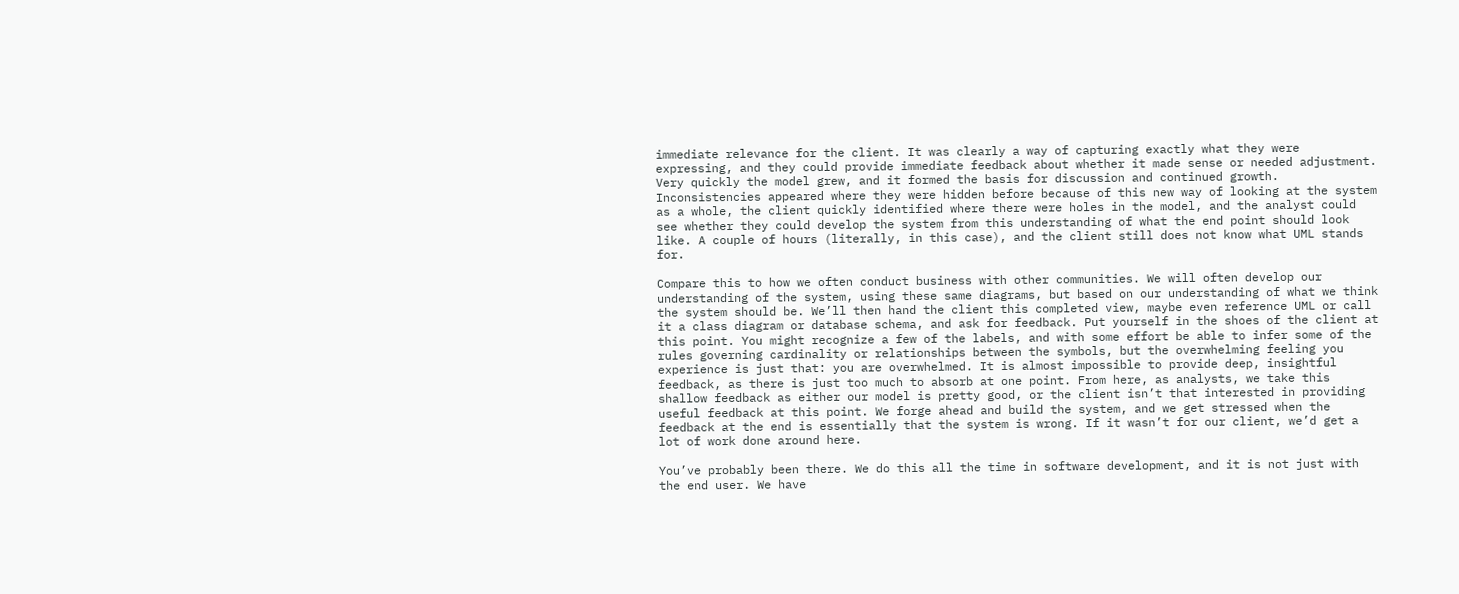immediate relevance for the client. It was clearly a way of capturing exactly what they were expressing, and they could provide immediate feedback about whether it made sense or needed adjustment. Very quickly the model grew, and it formed the basis for discussion and continued growth. Inconsistencies appeared where they were hidden before because of this new way of looking at the system as a whole, the client quickly identified where there were holes in the model, and the analyst could see whether they could develop the system from this understanding of what the end point should look like. A couple of hours (literally, in this case), and the client still does not know what UML stands for.

Compare this to how we often conduct business with other communities. We will often develop our understanding of the system, using these same diagrams, but based on our understanding of what we think the system should be. We’ll then hand the client this completed view, maybe even reference UML or call it a class diagram or database schema, and ask for feedback. Put yourself in the shoes of the client at this point. You might recognize a few of the labels, and with some effort be able to infer some of the rules governing cardinality or relationships between the symbols, but the overwhelming feeling you experience is just that: you are overwhelmed. It is almost impossible to provide deep, insightful feedback, as there is just too much to absorb at one point. From here, as analysts, we take this shallow feedback as either our model is pretty good, or the client isn’t that interested in providing useful feedback at this point. We forge ahead and build the system, and we get stressed when the feedback at the end is essentially that the system is wrong. If it wasn’t for our client, we’d get a lot of work done around here.

You’ve probably been there. We do this all the time in software development, and it is not just with the end user. We have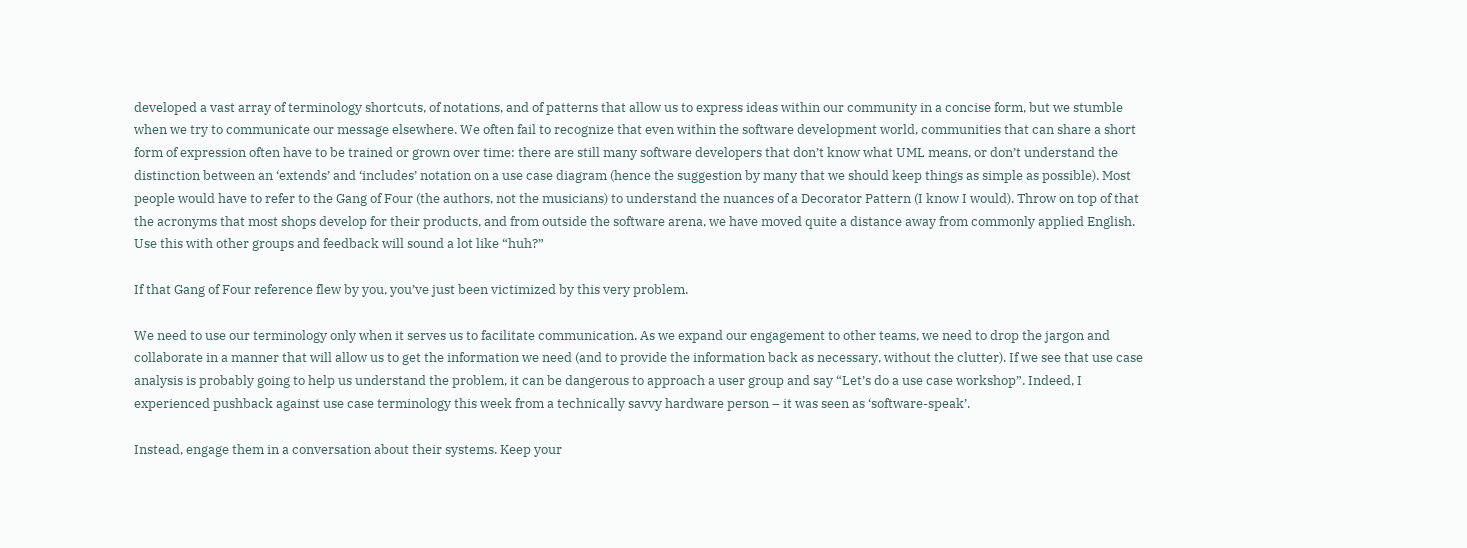developed a vast array of terminology shortcuts, of notations, and of patterns that allow us to express ideas within our community in a concise form, but we stumble when we try to communicate our message elsewhere. We often fail to recognize that even within the software development world, communities that can share a short form of expression often have to be trained or grown over time: there are still many software developers that don’t know what UML means, or don’t understand the distinction between an ‘extends’ and ‘includes’ notation on a use case diagram (hence the suggestion by many that we should keep things as simple as possible). Most people would have to refer to the Gang of Four (the authors, not the musicians) to understand the nuances of a Decorator Pattern (I know I would). Throw on top of that the acronyms that most shops develop for their products, and from outside the software arena, we have moved quite a distance away from commonly applied English. Use this with other groups and feedback will sound a lot like “huh?”

If that Gang of Four reference flew by you, you’ve just been victimized by this very problem.

We need to use our terminology only when it serves us to facilitate communication. As we expand our engagement to other teams, we need to drop the jargon and collaborate in a manner that will allow us to get the information we need (and to provide the information back as necessary, without the clutter). If we see that use case analysis is probably going to help us understand the problem, it can be dangerous to approach a user group and say “Let’s do a use case workshop”. Indeed, I experienced pushback against use case terminology this week from a technically savvy hardware person – it was seen as ‘software-speak’.

Instead, engage them in a conversation about their systems. Keep your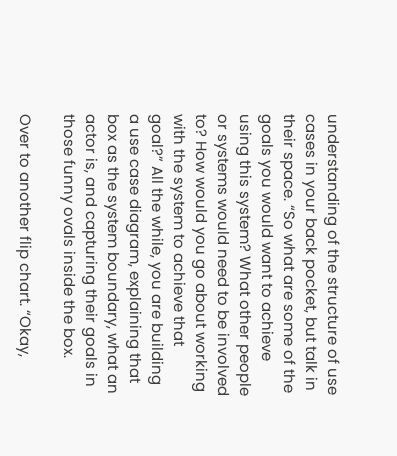understanding of the structure of use cases in your back pocket, but talk in their space. “So what are some of the goals you would want to achieve using this system? What other people or systems would need to be involved to? How would you go about working with the system to achieve that goal?” All the while, you are building a use case diagram, explaining that box as the system boundary, what an actor is, and capturing their goals in those funny ovals inside the box.

Over to another flip chart. “Okay,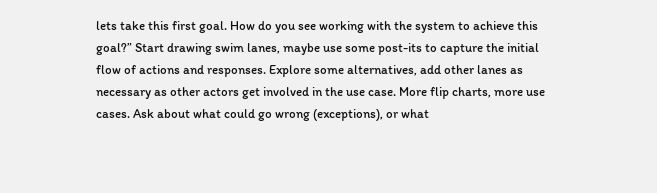lets take this first goal. How do you see working with the system to achieve this goal?” Start drawing swim lanes, maybe use some post-its to capture the initial flow of actions and responses. Explore some alternatives, add other lanes as necessary as other actors get involved in the use case. More flip charts, more use cases. Ask about what could go wrong (exceptions), or what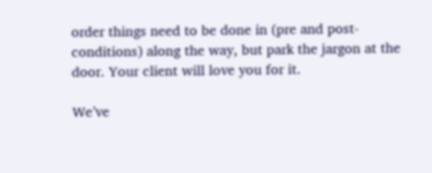order things need to be done in (pre and post-conditions) along the way, but park the jargon at the door. Your client will love you for it.

We’ve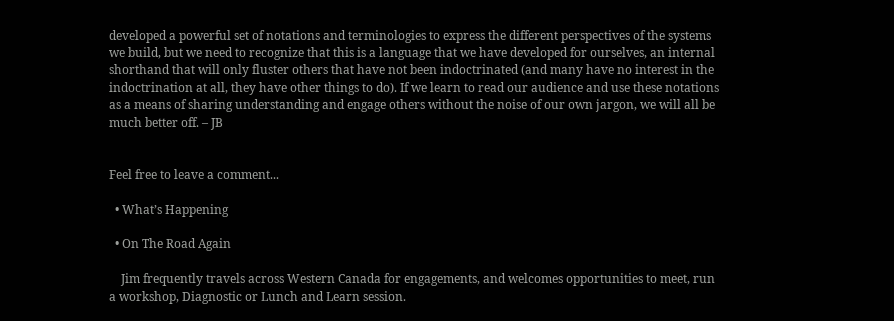developed a powerful set of notations and terminologies to express the different perspectives of the systems we build, but we need to recognize that this is a language that we have developed for ourselves, an internal shorthand that will only fluster others that have not been indoctrinated (and many have no interest in the indoctrination at all, they have other things to do). If we learn to read our audience and use these notations as a means of sharing understanding and engage others without the noise of our own jargon, we will all be much better off. – JB


Feel free to leave a comment...

  • What’s Happening

  • On The Road Again

    Jim frequently travels across Western Canada for engagements, and welcomes opportunities to meet, run a workshop, Diagnostic or Lunch and Learn session.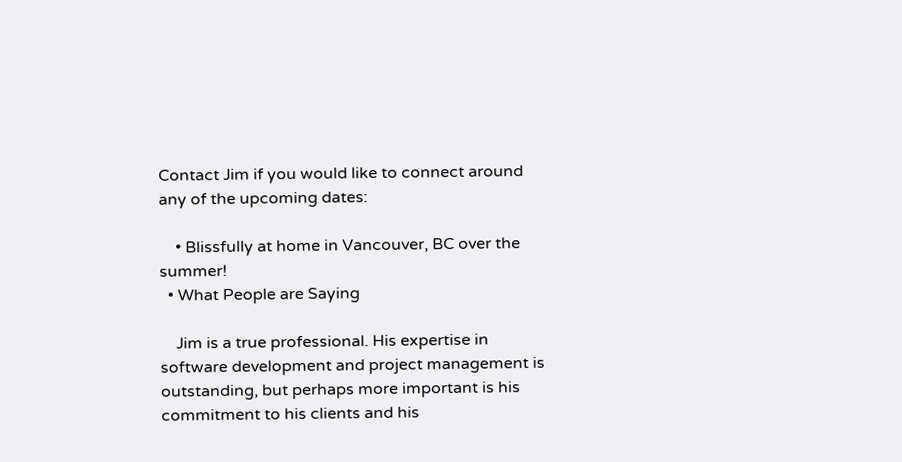Contact Jim if you would like to connect around any of the upcoming dates:

    • Blissfully at home in Vancouver, BC over the summer!
  • What People are Saying

    Jim is a true professional. His expertise in software development and project management is outstanding, but perhaps more important is his commitment to his clients and his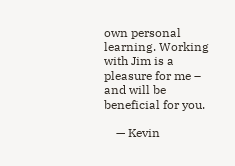own personal learning. Working with Jim is a pleasure for me – and will be beneficial for you.

    — Kevin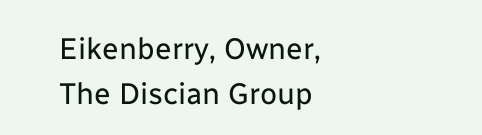Eikenberry, Owner, The Discian Group